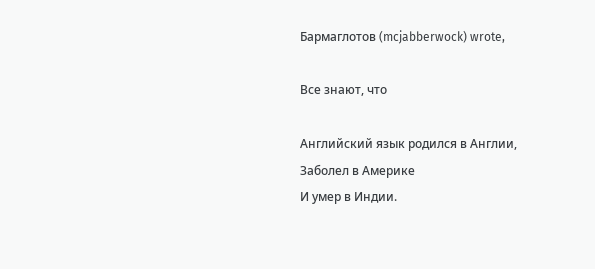Бармаглотов (mcjabberwock) wrote,

Все знают, что

Английский язык родился в Англии,
Заболел в Америке
И умер в Индии.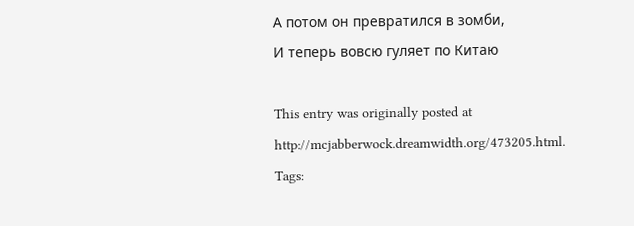А потом он превратился в зомби,
И теперь вовсю гуляет по Китаю

This entry was originally posted at http://mcjabberwock.dreamwidth.org/473205.html.
Tags: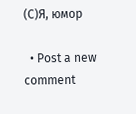(C)Я, юмор

  • Post a new comment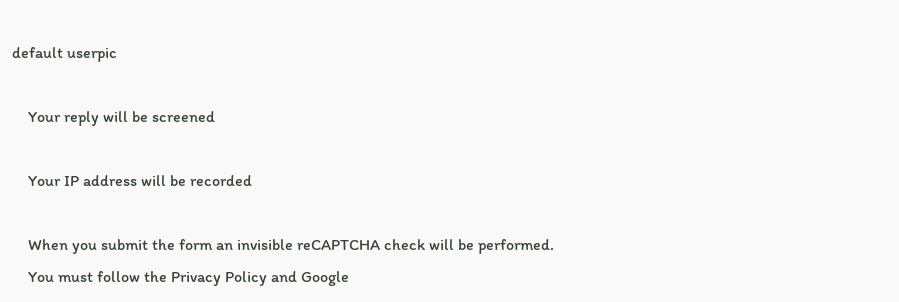default userpic

    Your reply will be screened

    Your IP address will be recorded

    When you submit the form an invisible reCAPTCHA check will be performed.
    You must follow the Privacy Policy and Google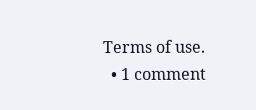Terms of use.
  • 1 comment